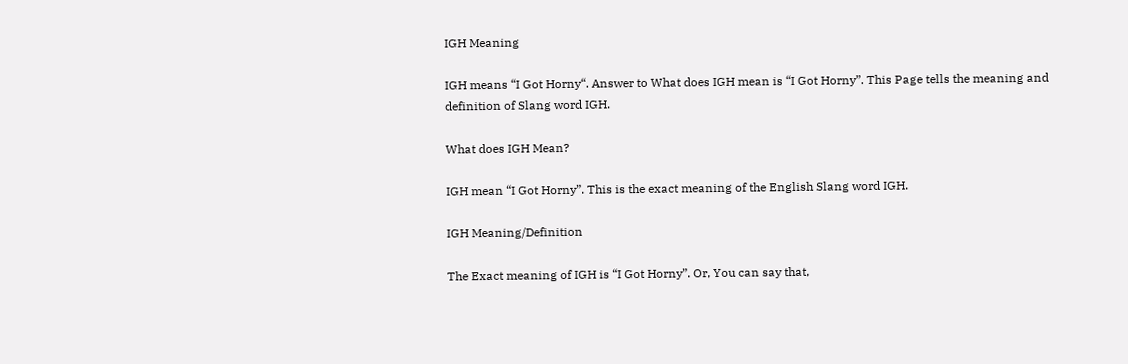IGH Meaning

IGH means “I Got Horny“. Answer to What does IGH mean is “I Got Horny”. This Page tells the meaning and definition of Slang word IGH.

What does IGH Mean?

IGH mean “I Got Horny”. This is the exact meaning of the English Slang word IGH.

IGH Meaning/Definition

The Exact meaning of IGH is “I Got Horny”. Or, You can say that,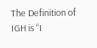The Definition of IGH is “I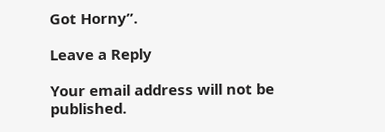Got Horny”.

Leave a Reply

Your email address will not be published.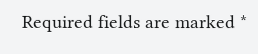Required fields are marked *